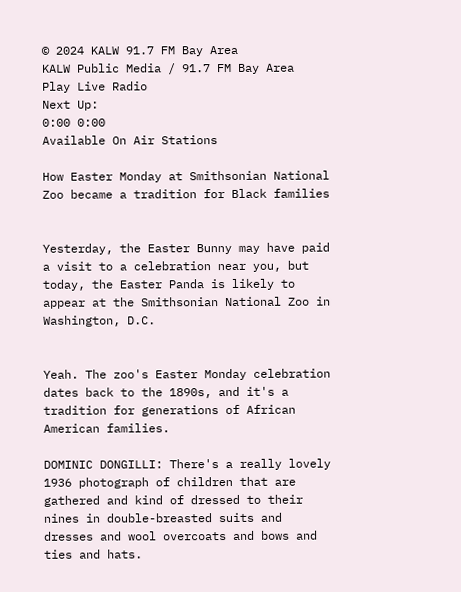© 2024 KALW 91.7 FM Bay Area
KALW Public Media / 91.7 FM Bay Area
Play Live Radio
Next Up:
0:00 0:00
Available On Air Stations

How Easter Monday at Smithsonian National Zoo became a tradition for Black families


Yesterday, the Easter Bunny may have paid a visit to a celebration near you, but today, the Easter Panda is likely to appear at the Smithsonian National Zoo in Washington, D.C.


Yeah. The zoo's Easter Monday celebration dates back to the 1890s, and it's a tradition for generations of African American families.

DOMINIC DONGILLI: There's a really lovely 1936 photograph of children that are gathered and kind of dressed to their nines in double-breasted suits and dresses and wool overcoats and bows and ties and hats.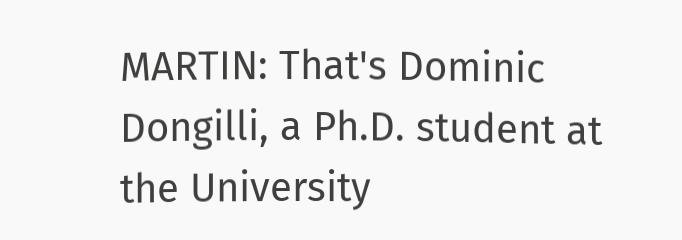MARTIN: That's Dominic Dongilli, a Ph.D. student at the University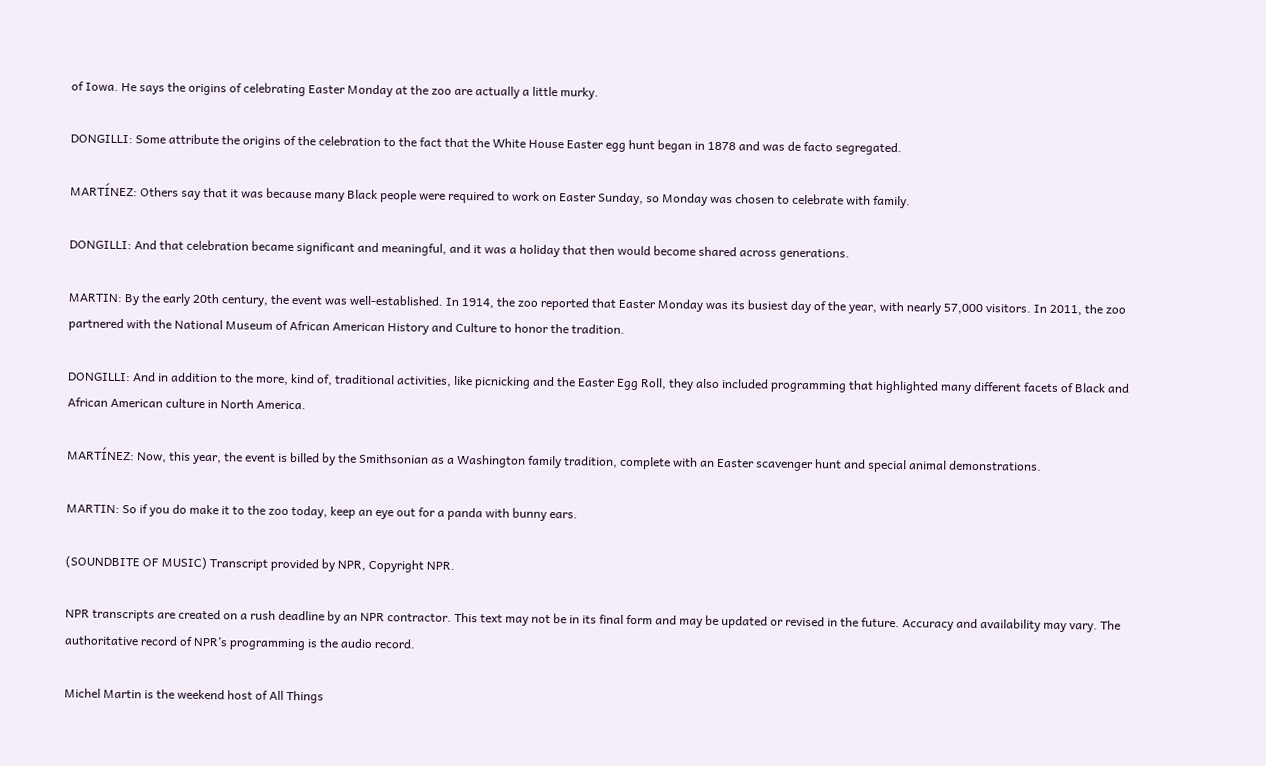of Iowa. He says the origins of celebrating Easter Monday at the zoo are actually a little murky.

DONGILLI: Some attribute the origins of the celebration to the fact that the White House Easter egg hunt began in 1878 and was de facto segregated.

MARTÍNEZ: Others say that it was because many Black people were required to work on Easter Sunday, so Monday was chosen to celebrate with family.

DONGILLI: And that celebration became significant and meaningful, and it was a holiday that then would become shared across generations.

MARTIN: By the early 20th century, the event was well-established. In 1914, the zoo reported that Easter Monday was its busiest day of the year, with nearly 57,000 visitors. In 2011, the zoo partnered with the National Museum of African American History and Culture to honor the tradition.

DONGILLI: And in addition to the more, kind of, traditional activities, like picnicking and the Easter Egg Roll, they also included programming that highlighted many different facets of Black and African American culture in North America.

MARTÍNEZ: Now, this year, the event is billed by the Smithsonian as a Washington family tradition, complete with an Easter scavenger hunt and special animal demonstrations.

MARTIN: So if you do make it to the zoo today, keep an eye out for a panda with bunny ears.

(SOUNDBITE OF MUSIC) Transcript provided by NPR, Copyright NPR.

NPR transcripts are created on a rush deadline by an NPR contractor. This text may not be in its final form and may be updated or revised in the future. Accuracy and availability may vary. The authoritative record of NPR’s programming is the audio record.

Michel Martin is the weekend host of All Things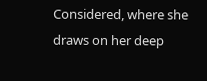Considered, where she draws on her deep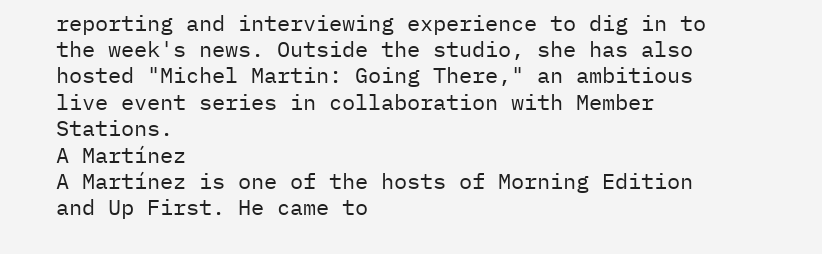reporting and interviewing experience to dig in to the week's news. Outside the studio, she has also hosted "Michel Martin: Going There," an ambitious live event series in collaboration with Member Stations.
A Martínez
A Martínez is one of the hosts of Morning Edition and Up First. He came to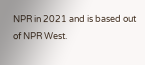NPR in 2021 and is based out of NPR West.